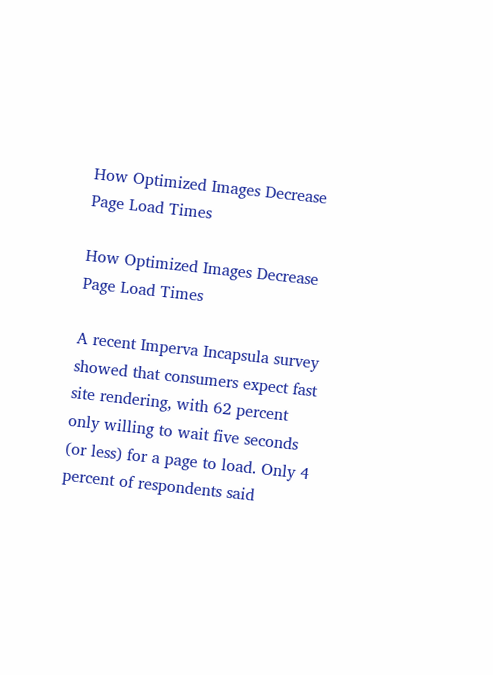How Optimized Images Decrease Page Load Times

How Optimized Images Decrease Page Load Times

A recent Imperva Incapsula survey showed that consumers expect fast site rendering, with 62 percent only willing to wait five seconds (or less) for a page to load. Only 4 percent of respondents said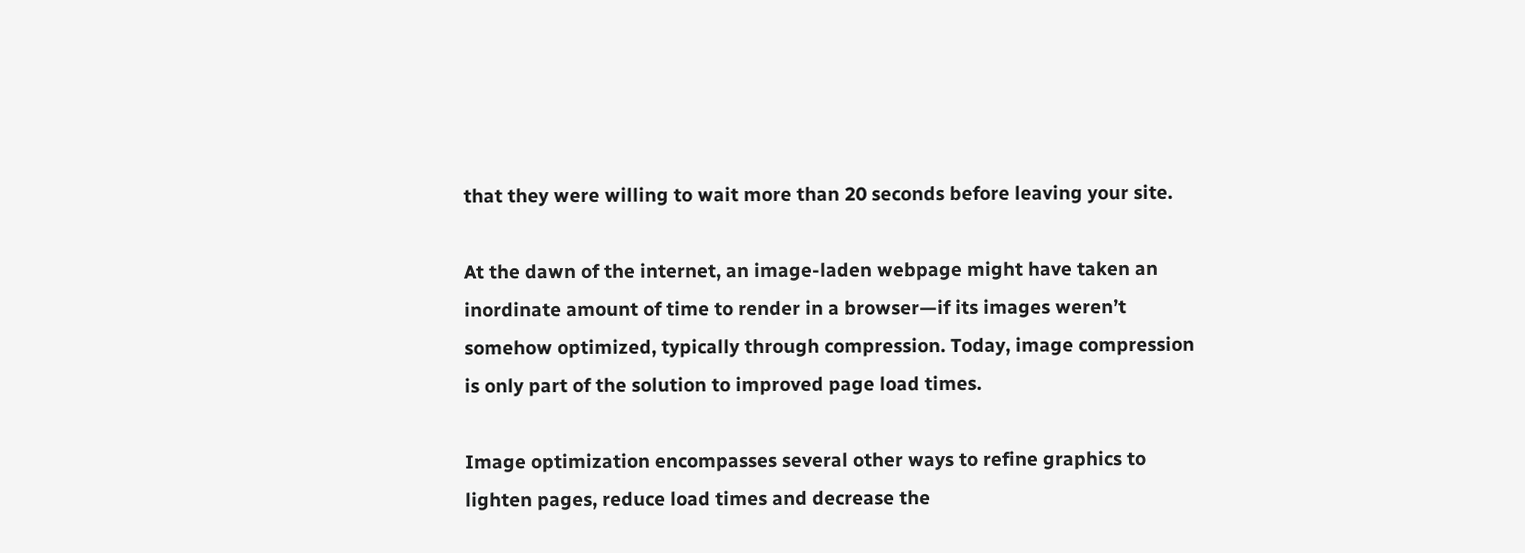that they were willing to wait more than 20 seconds before leaving your site.

At the dawn of the internet, an image-laden webpage might have taken an inordinate amount of time to render in a browser—if its images weren’t somehow optimized, typically through compression. Today, image compression is only part of the solution to improved page load times.

Image optimization encompasses several other ways to refine graphics to lighten pages, reduce load times and decrease the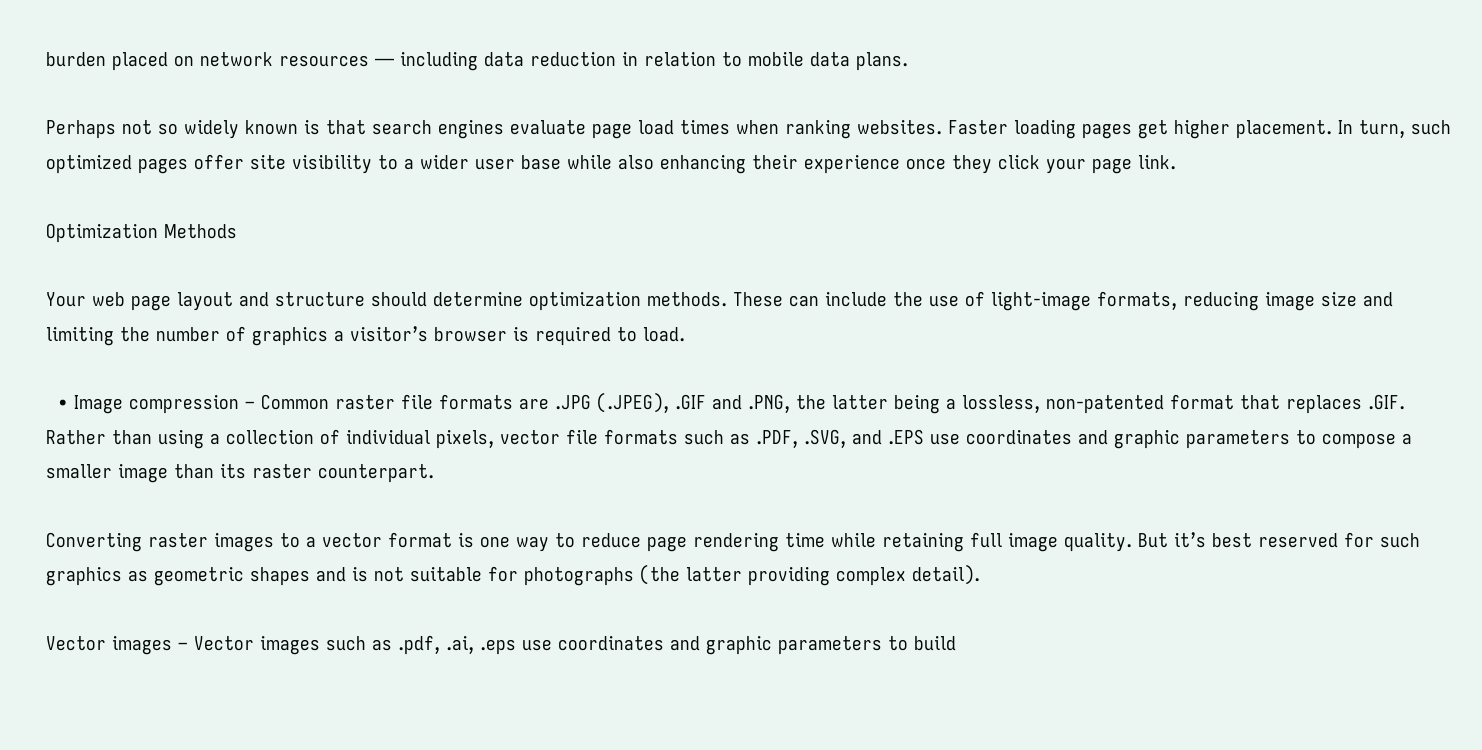burden placed on network resources — including data reduction in relation to mobile data plans.

Perhaps not so widely known is that search engines evaluate page load times when ranking websites. Faster loading pages get higher placement. In turn, such optimized pages offer site visibility to a wider user base while also enhancing their experience once they click your page link.

Optimization Methods

Your web page layout and structure should determine optimization methods. These can include the use of light-image formats, reducing image size and limiting the number of graphics a visitor’s browser is required to load.

  • Image compression – Common raster file formats are .JPG (.JPEG), .GIF and .PNG, the latter being a lossless, non-patented format that replaces .GIF. Rather than using a collection of individual pixels, vector file formats such as .PDF, .SVG, and .EPS use coordinates and graphic parameters to compose a smaller image than its raster counterpart.

Converting raster images to a vector format is one way to reduce page rendering time while retaining full image quality. But it’s best reserved for such graphics as geometric shapes and is not suitable for photographs (the latter providing complex detail).

Vector images – Vector images such as .pdf, .ai, .eps use coordinates and graphic parameters to build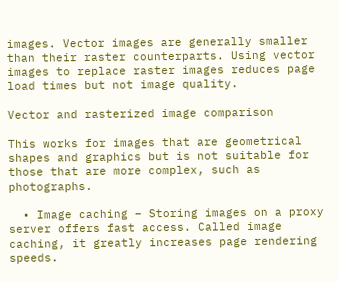images. Vector images are generally smaller than their raster counterparts. Using vector images to replace raster images reduces page load times but not image quality.

Vector and rasterized image comparison

This works for images that are geometrical shapes and graphics but is not suitable for those that are more complex, such as photographs.

  • Image caching – Storing images on a proxy server offers fast access. Called image caching, it greatly increases page rendering speeds.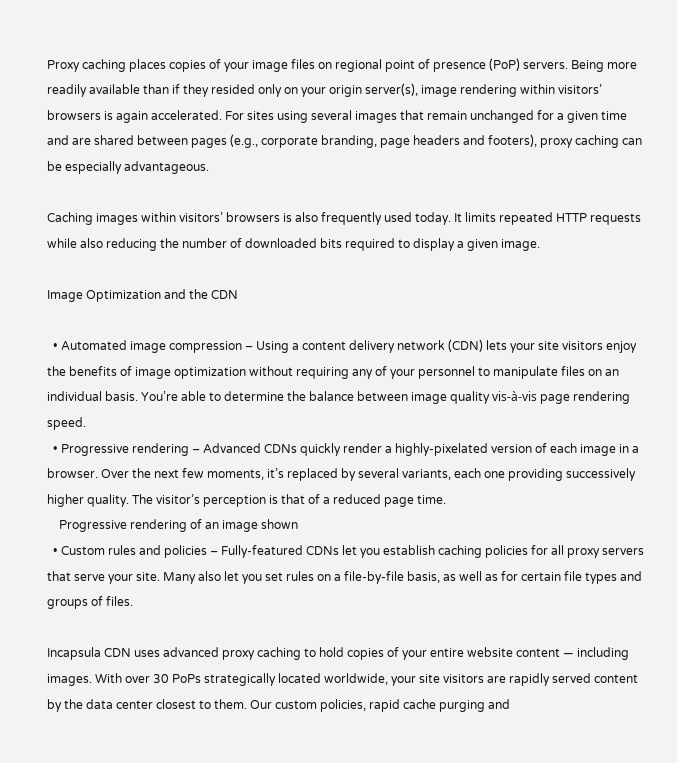Proxy caching places copies of your image files on regional point of presence (PoP) servers. Being more readily available than if they resided only on your origin server(s), image rendering within visitors’ browsers is again accelerated. For sites using several images that remain unchanged for a given time and are shared between pages (e.g., corporate branding, page headers and footers), proxy caching can be especially advantageous.

Caching images within visitors’ browsers is also frequently used today. It limits repeated HTTP requests while also reducing the number of downloaded bits required to display a given image.

Image Optimization and the CDN

  • Automated image compression – Using a content delivery network (CDN) lets your site visitors enjoy the benefits of image optimization without requiring any of your personnel to manipulate files on an individual basis. You’re able to determine the balance between image quality vis-à-vis page rendering speed.
  • Progressive rendering – Advanced CDNs quickly render a highly-pixelated version of each image in a browser. Over the next few moments, it’s replaced by several variants, each one providing successively higher quality. The visitor’s perception is that of a reduced page time.
    Progressive rendering of an image shown
  • Custom rules and policies – Fully-featured CDNs let you establish caching policies for all proxy servers that serve your site. Many also let you set rules on a file-by-file basis, as well as for certain file types and groups of files.

Incapsula CDN uses advanced proxy caching to hold copies of your entire website content — including images. With over 30 PoPs strategically located worldwide, your site visitors are rapidly served content by the data center closest to them. Our custom policies, rapid cache purging and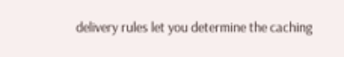delivery rules let you determine the caching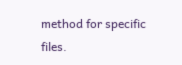method for specific files.